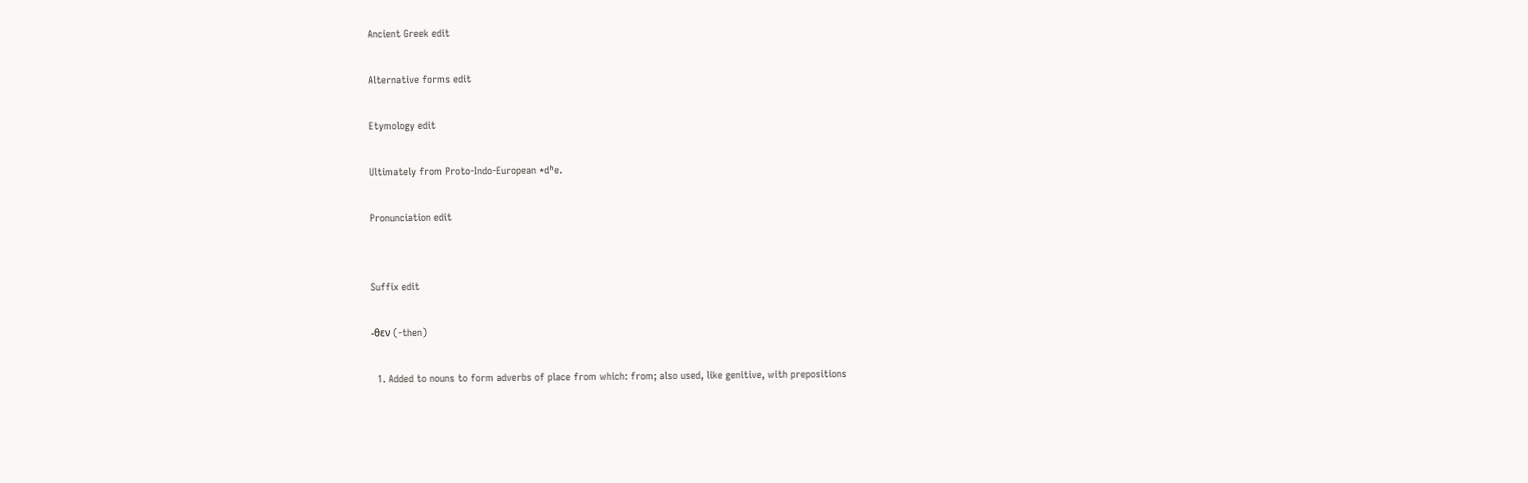Ancient Greek edit

Alternative forms edit

Etymology edit

Ultimately from Proto-Indo-European *dʰe.

Pronunciation edit


Suffix edit

-θεν (-then)

  1. Added to nouns to form adverbs of place from which: from; also used, like genitive, with prepositions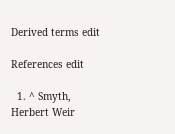Derived terms edit

References edit

  1. ^ Smyth, Herbert Weir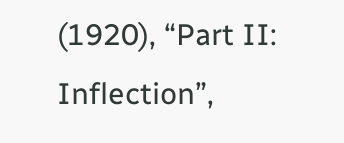(1920), “Part II: Inflection”,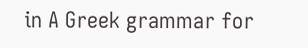in A Greek grammar for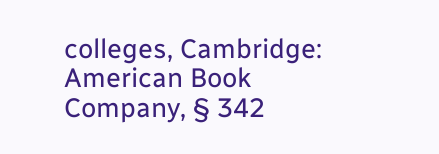colleges, Cambridge: American Book Company, § 342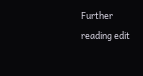Further reading edit